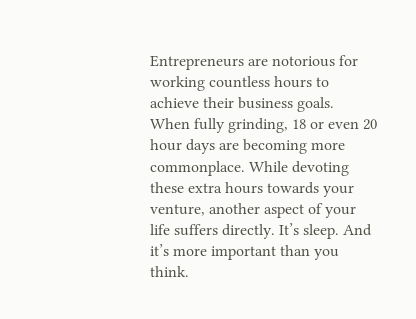Entrepreneurs are notorious for working countless hours to achieve their business goals. When fully grinding, 18 or even 20 hour days are becoming more commonplace. While devoting these extra hours towards your venture, another aspect of your life suffers directly. It’s sleep. And it’s more important than you think.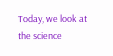Today, we look at the science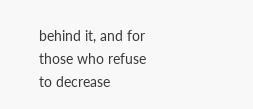behind it, and for those who refuse to decrease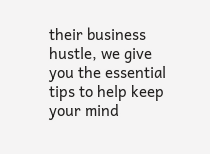their business hustle, we give you the essential tips to help keep your mind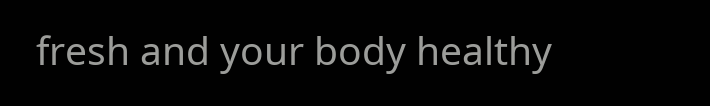fresh and your body healthy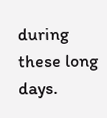during these long days.